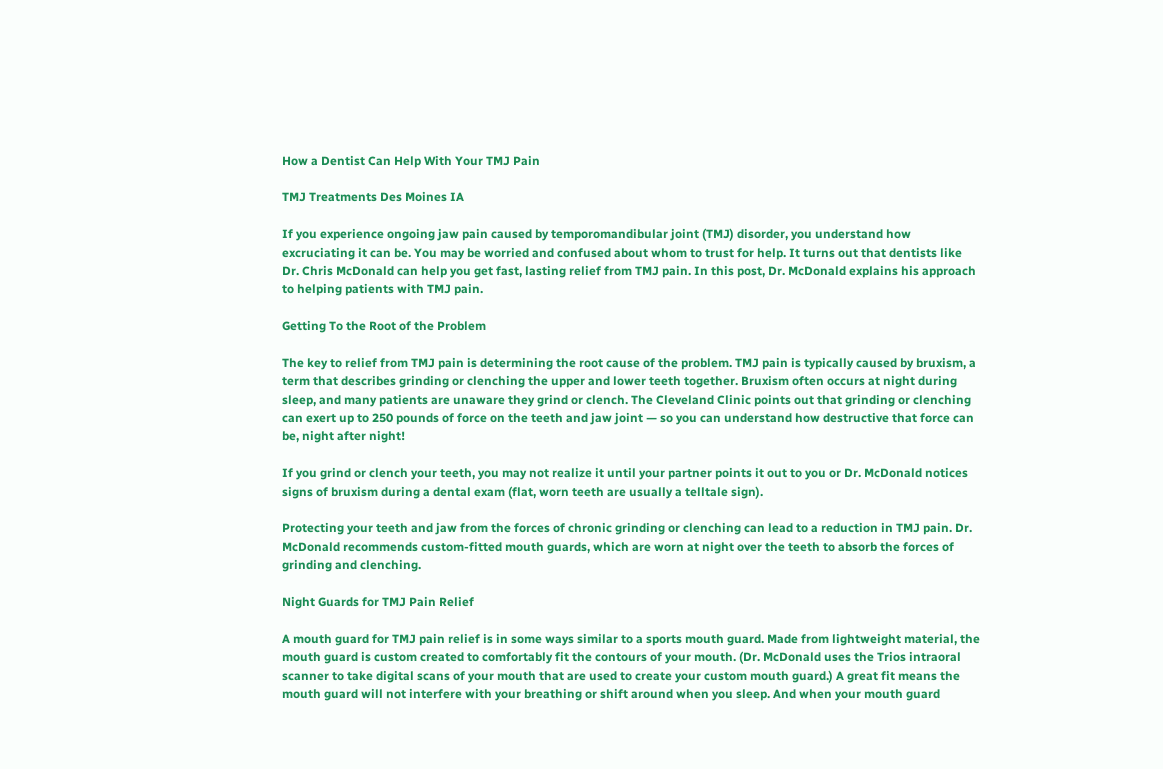How a Dentist Can Help With Your TMJ Pain

TMJ Treatments Des Moines IA

If you experience ongoing jaw pain caused by temporomandibular joint (TMJ) disorder, you understand how excruciating it can be. You may be worried and confused about whom to trust for help. It turns out that dentists like Dr. Chris McDonald can help you get fast, lasting relief from TMJ pain. In this post, Dr. McDonald explains his approach to helping patients with TMJ pain.

Getting To the Root of the Problem

The key to relief from TMJ pain is determining the root cause of the problem. TMJ pain is typically caused by bruxism, a term that describes grinding or clenching the upper and lower teeth together. Bruxism often occurs at night during sleep, and many patients are unaware they grind or clench. The Cleveland Clinic points out that grinding or clenching can exert up to 250 pounds of force on the teeth and jaw joint — so you can understand how destructive that force can be, night after night!

If you grind or clench your teeth, you may not realize it until your partner points it out to you or Dr. McDonald notices signs of bruxism during a dental exam (flat, worn teeth are usually a telltale sign).

Protecting your teeth and jaw from the forces of chronic grinding or clenching can lead to a reduction in TMJ pain. Dr. McDonald recommends custom-fitted mouth guards, which are worn at night over the teeth to absorb the forces of grinding and clenching.

Night Guards for TMJ Pain Relief

A mouth guard for TMJ pain relief is in some ways similar to a sports mouth guard. Made from lightweight material, the mouth guard is custom created to comfortably fit the contours of your mouth. (Dr. McDonald uses the Trios intraoral scanner to take digital scans of your mouth that are used to create your custom mouth guard.) A great fit means the mouth guard will not interfere with your breathing or shift around when you sleep. And when your mouth guard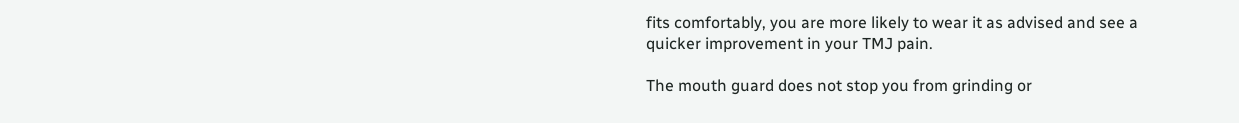fits comfortably, you are more likely to wear it as advised and see a quicker improvement in your TMJ pain.

The mouth guard does not stop you from grinding or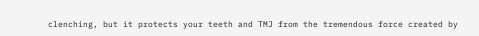clenching, but it protects your teeth and TMJ from the tremendous force created by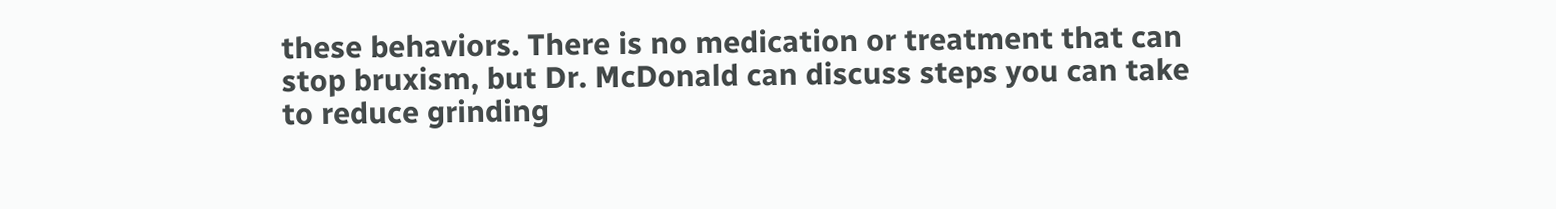these behaviors. There is no medication or treatment that can stop bruxism, but Dr. McDonald can discuss steps you can take to reduce grinding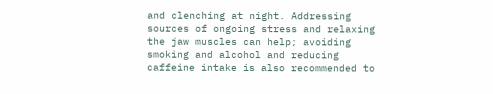and clenching at night. Addressing sources of ongoing stress and relaxing the jaw muscles can help; avoiding smoking and alcohol and reducing caffeine intake is also recommended to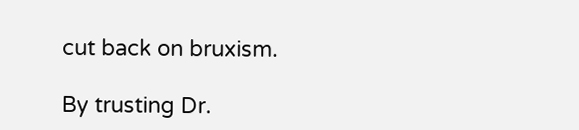cut back on bruxism.

By trusting Dr.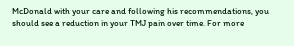McDonald with your care and following his recommendations, you should see a reduction in your TMJ pain over time. For more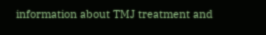information about TMJ treatment and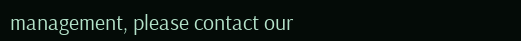management, please contact our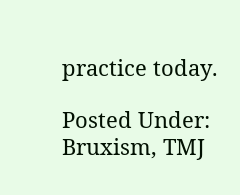practice today.

Posted Under: Bruxism, TMJ